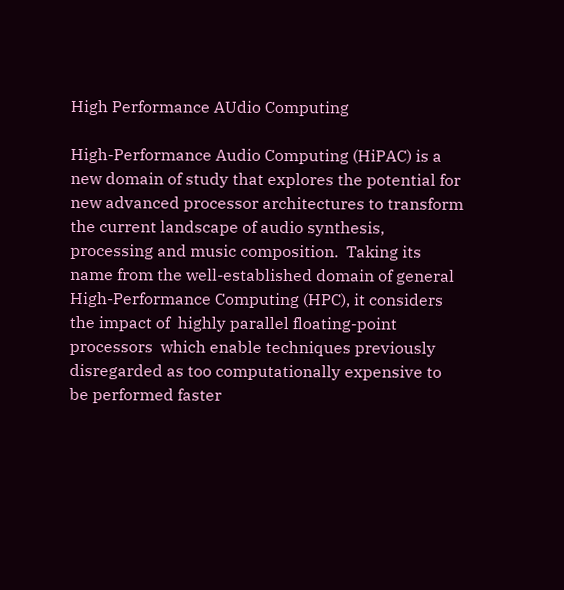High Performance AUdio Computing

High-Performance Audio Computing (HiPAC) is a new domain of study that explores the potential for new advanced processor architectures to transform the current landscape of audio synthesis, processing and music composition.  Taking its name from the well-established domain of general High-Performance Computing (HPC), it considers the impact of  highly parallel floating-point  processors  which enable techniques previously disregarded as too computationally expensive to be performed faster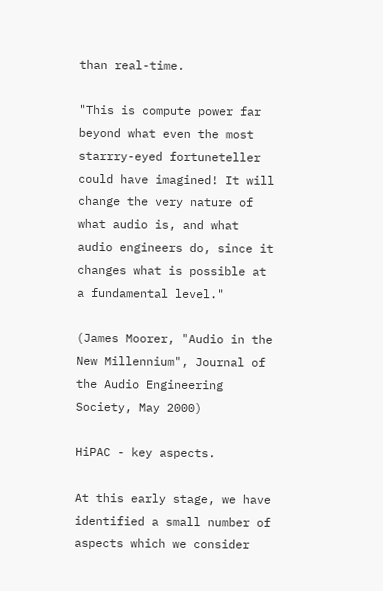than real-time.

"This is compute power far beyond what even the most starrry-eyed fortuneteller could have imagined! It will change the very nature of what audio is, and what audio engineers do, since it changes what is possible at a fundamental level."

(James Moorer, "Audio in the New Millennium", Journal of the Audio Engineering Society, May 2000)

HiPAC - key aspects.

At this early stage, we have identified a small number of aspects which we consider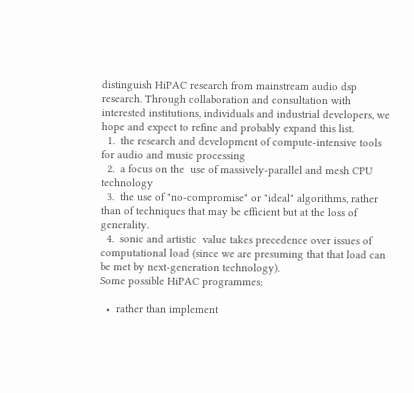distinguish HiPAC research from mainstream audio dsp research. Through collaboration and consultation with interested institutions, individuals and industrial developers, we hope and expect to refine and probably expand this list.
  1.  the research and development of compute-intensive tools for audio and music processing
  2.  a focus on the  use of massively-parallel and mesh CPU technology
  3.  the use of "no-compromise" or "ideal" algorithms, rather than of techniques that may be efficient but at the loss of generality.
  4.  sonic and artistic  value takes precedence over issues of computational load (since we are presuming that that load can be met by next-generation technology).
Some possible HiPAC programmes:

  •  rather than implement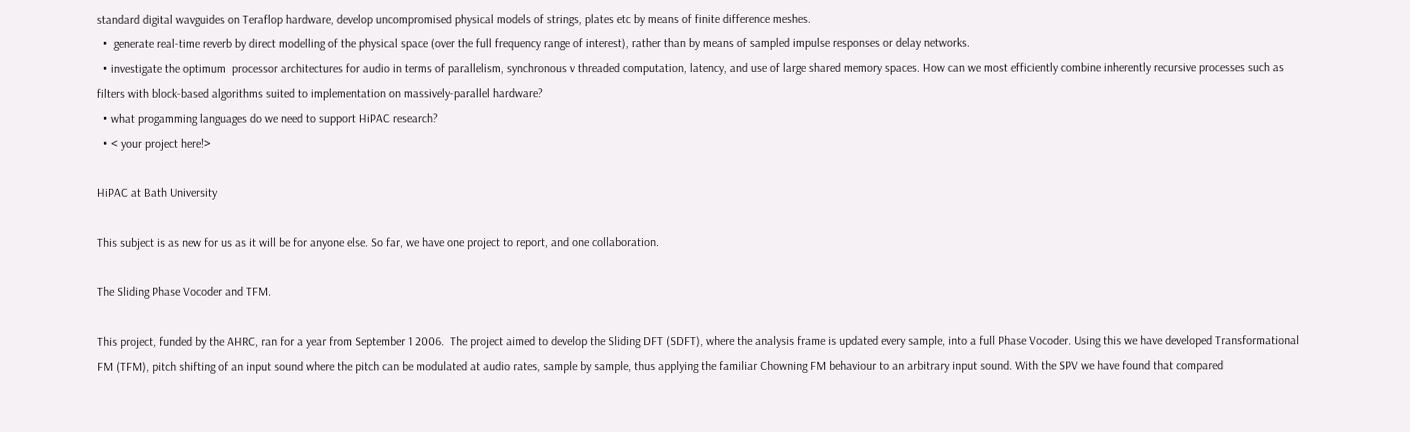standard digital wavguides on Teraflop hardware, develop uncompromised physical models of strings, plates etc by means of finite difference meshes.
  •  generate real-time reverb by direct modelling of the physical space (over the full frequency range of interest), rather than by means of sampled impulse responses or delay networks.
  • investigate the optimum  processor architectures for audio in terms of parallelism, synchronous v threaded computation, latency, and use of large shared memory spaces. How can we most efficiently combine inherently recursive processes such as filters with block-based algorithms suited to implementation on massively-parallel hardware?
  • what progamming languages do we need to support HiPAC research?
  • < your project here!>

HiPAC at Bath University

This subject is as new for us as it will be for anyone else. So far, we have one project to report, and one collaboration.

The Sliding Phase Vocoder and TFM.

This project, funded by the AHRC, ran for a year from September 1 2006.  The project aimed to develop the Sliding DFT (SDFT), where the analysis frame is updated every sample, into a full Phase Vocoder. Using this we have developed Transformational FM (TFM), pitch shifting of an input sound where the pitch can be modulated at audio rates, sample by sample, thus applying the familiar Chowning FM behaviour to an arbitrary input sound. With the SPV we have found that compared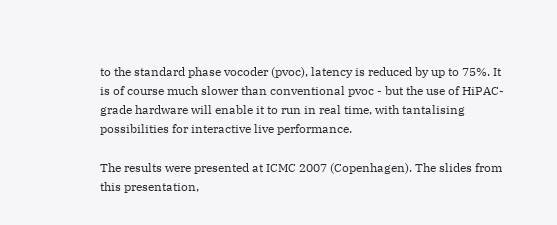to the standard phase vocoder (pvoc), latency is reduced by up to 75%. It is of course much slower than conventional pvoc - but the use of HiPAC-grade hardware will enable it to run in real time, with tantalising possibilities for interactive live performance.

The results were presented at ICMC 2007 (Copenhagen). The slides from this presentation,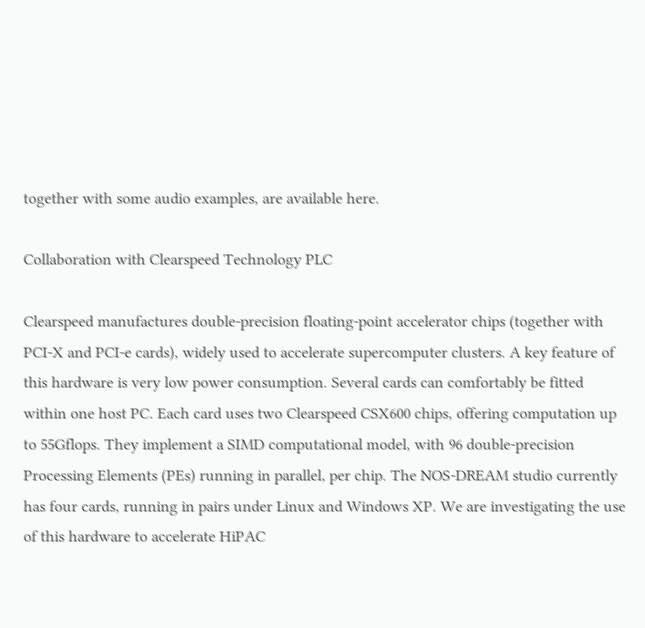together with some audio examples, are available here.

Collaboration with Clearspeed Technology PLC

Clearspeed manufactures double-precision floating-point accelerator chips (together with PCI-X and PCI-e cards), widely used to accelerate supercomputer clusters. A key feature of this hardware is very low power consumption. Several cards can comfortably be fitted within one host PC. Each card uses two Clearspeed CSX600 chips, offering computation up to 55Gflops. They implement a SIMD computational model, with 96 double-precision Processing Elements (PEs) running in parallel, per chip. The NOS-DREAM studio currently has four cards, running in pairs under Linux and Windows XP. We are investigating the use of this hardware to accelerate HiPAC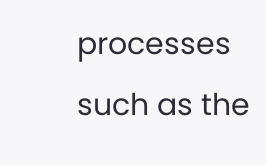processes such as the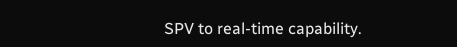SPV to real-time capability.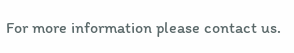For more information please contact us.